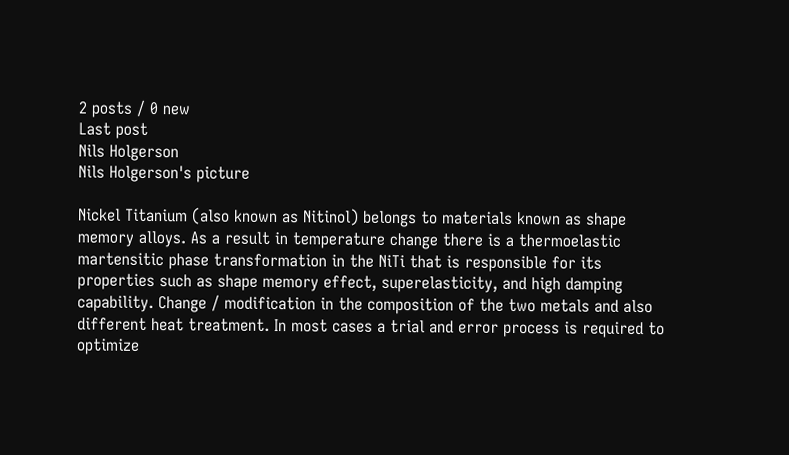2 posts / 0 new
Last post
Nils Holgerson
Nils Holgerson's picture

Nickel Titanium (also known as Nitinol) belongs to materials known as shape memory alloys. As a result in temperature change there is a thermoelastic martensitic phase transformation in the NiTi that is responsible for its properties such as shape memory effect, superelasticity, and high damping capability. Change / modification in the composition of the two metals and also different heat treatment. In most cases a trial and error process is required to optimize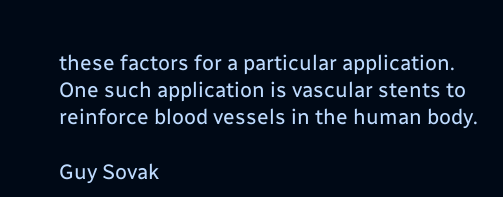these factors for a particular application.
One such application is vascular stents to reinforce blood vessels in the human body.

Guy Sovak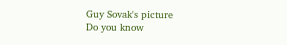Guy Sovak's picture
Do you know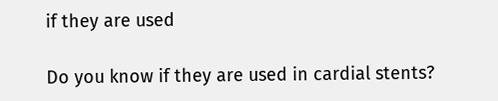if they are used

Do you know if they are used in cardial stents?